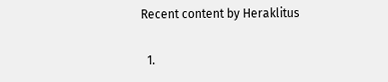Recent content by Heraklitus

  1.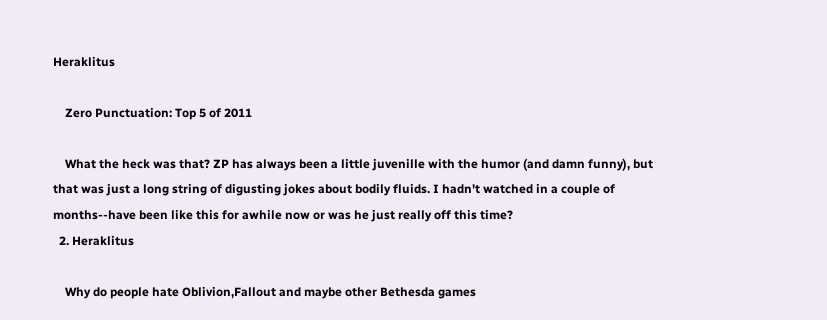Heraklitus

    Zero Punctuation: Top 5 of 2011

    What the heck was that? ZP has always been a little juvenille with the humor (and damn funny), but that was just a long string of digusting jokes about bodily fluids. I hadn't watched in a couple of months--have been like this for awhile now or was he just really off this time?
  2. Heraklitus

    Why do people hate Oblivion,Fallout and maybe other Bethesda games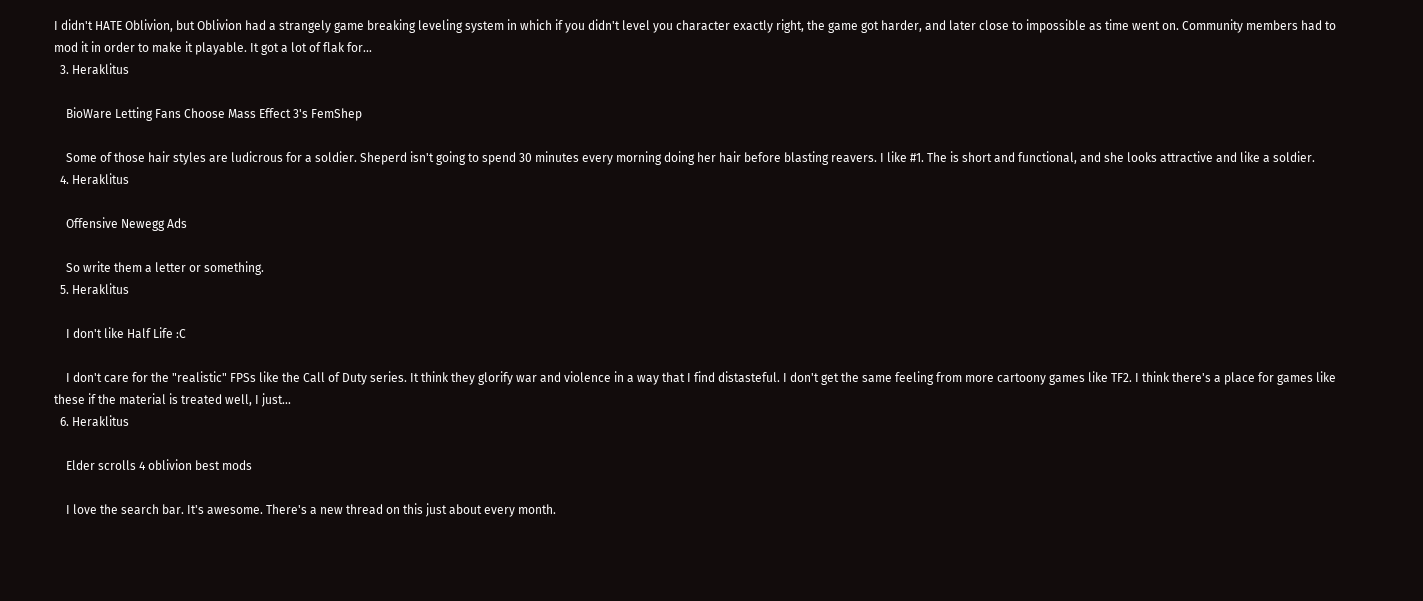I didn't HATE Oblivion, but Oblivion had a strangely game breaking leveling system in which if you didn't level you character exactly right, the game got harder, and later close to impossible as time went on. Community members had to mod it in order to make it playable. It got a lot of flak for...
  3. Heraklitus

    BioWare Letting Fans Choose Mass Effect 3's FemShep

    Some of those hair styles are ludicrous for a soldier. Sheperd isn't going to spend 30 minutes every morning doing her hair before blasting reavers. I like #1. The is short and functional, and she looks attractive and like a soldier.
  4. Heraklitus

    Offensive Newegg Ads

    So write them a letter or something.
  5. Heraklitus

    I don't like Half Life :C

    I don't care for the "realistic" FPSs like the Call of Duty series. It think they glorify war and violence in a way that I find distasteful. I don't get the same feeling from more cartoony games like TF2. I think there's a place for games like these if the material is treated well, I just...
  6. Heraklitus

    Elder scrolls 4 oblivion best mods

    I love the search bar. It's awesome. There's a new thread on this just about every month.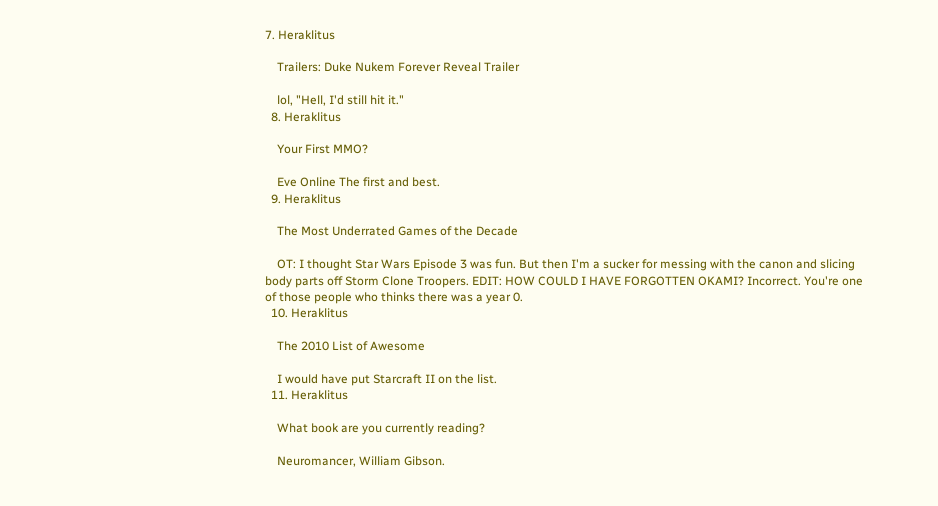7. Heraklitus

    Trailers: Duke Nukem Forever Reveal Trailer

    lol, "Hell, I'd still hit it."
  8. Heraklitus

    Your First MMO?

    Eve Online The first and best.
  9. Heraklitus

    The Most Underrated Games of the Decade

    OT: I thought Star Wars Episode 3 was fun. But then I'm a sucker for messing with the canon and slicing body parts off Storm Clone Troopers. EDIT: HOW COULD I HAVE FORGOTTEN OKAMI? Incorrect. You're one of those people who thinks there was a year 0.
  10. Heraklitus

    The 2010 List of Awesome

    I would have put Starcraft II on the list.
  11. Heraklitus

    What book are you currently reading?

    Neuromancer, William Gibson.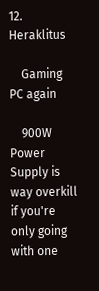12. Heraklitus

    Gaming PC again

    900W Power Supply is way overkill if you're only going with one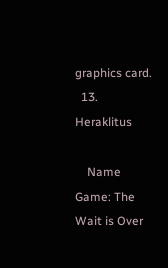graphics card.
  13. Heraklitus

    Name Game: The Wait is Over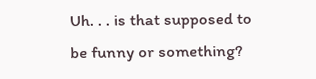Uh. . . is that supposed to be funny or something?